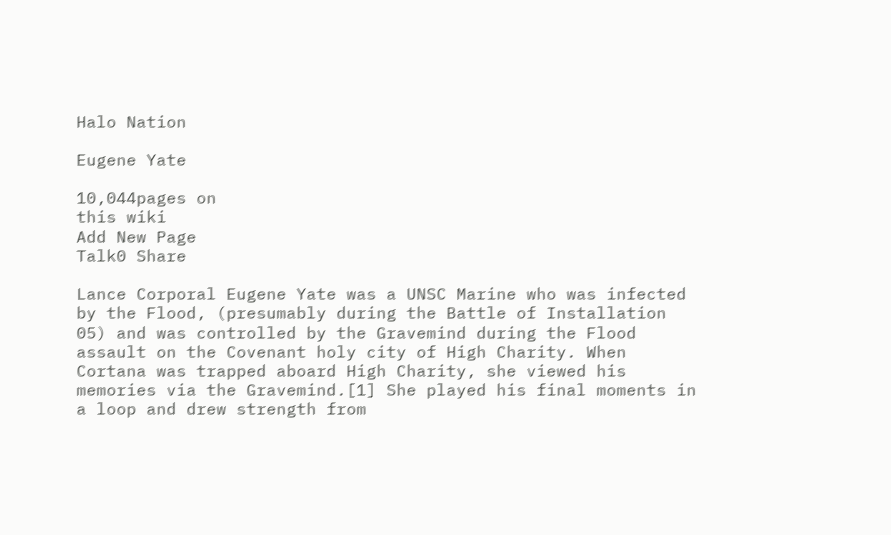Halo Nation

Eugene Yate

10,044pages on
this wiki
Add New Page
Talk0 Share

Lance Corporal Eugene Yate was a UNSC Marine who was infected by the Flood, (presumably during the Battle of Installation 05) and was controlled by the Gravemind during the Flood assault on the Covenant holy city of High Charity. When Cortana was trapped aboard High Charity, she viewed his memories via the Gravemind.[1] She played his final moments in a loop and drew strength from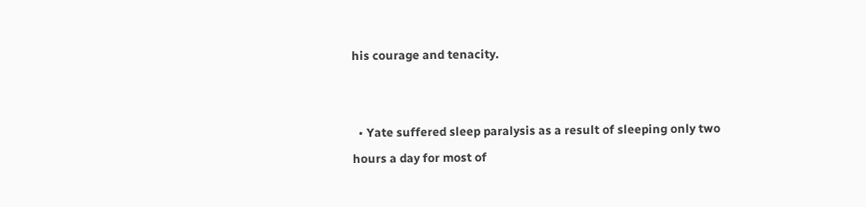his courage and tenacity.


  • Yate suffered sleep paralysis as a result of sleeping only two hours a day for most of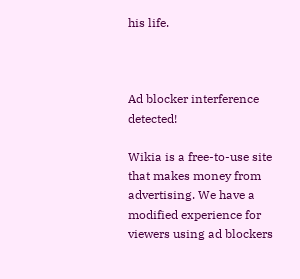his life.



Ad blocker interference detected!

Wikia is a free-to-use site that makes money from advertising. We have a modified experience for viewers using ad blockers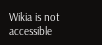Wikia is not accessible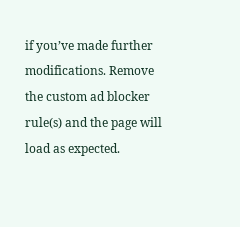if you’ve made further modifications. Remove the custom ad blocker rule(s) and the page will load as expected.